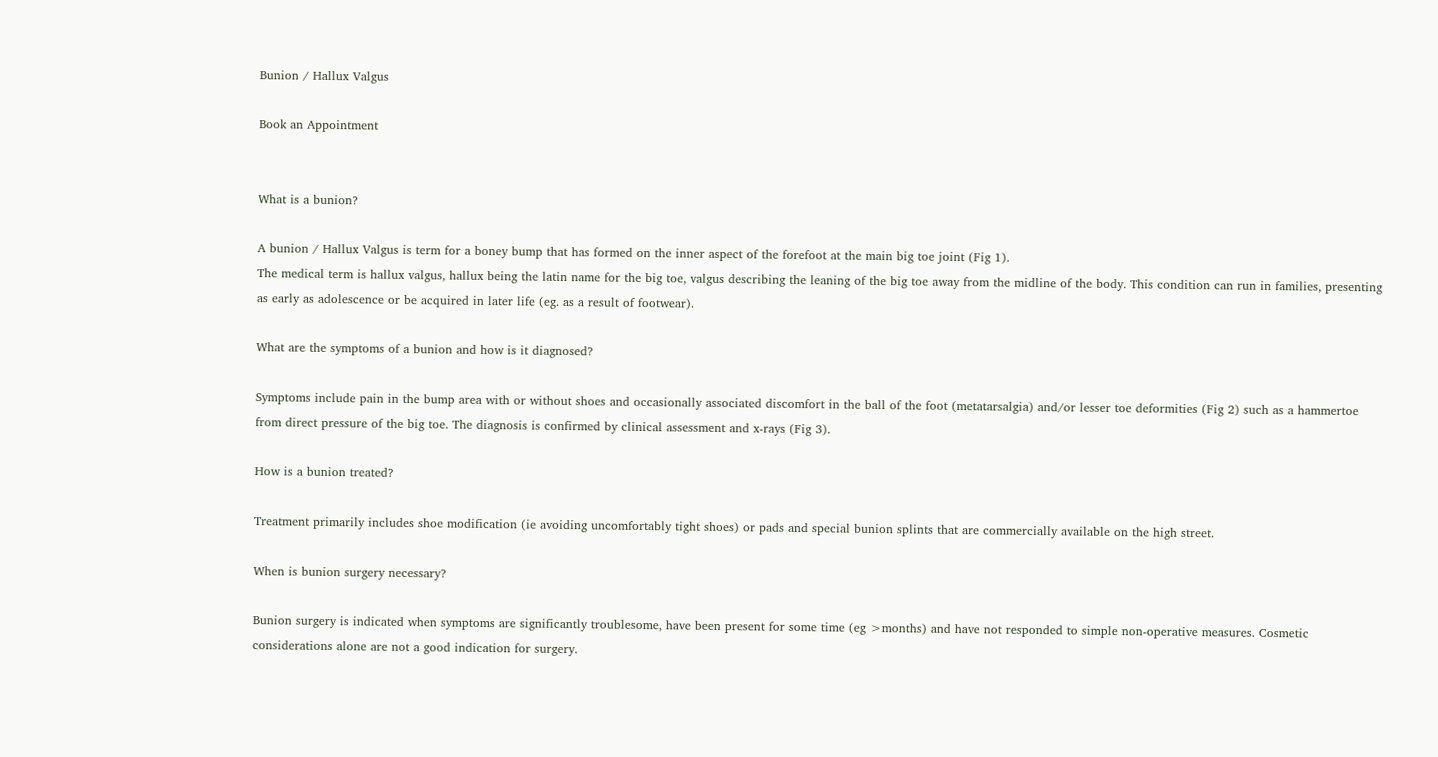Bunion / Hallux Valgus

Book an Appointment


What is a bunion?

A bunion / Hallux Valgus is term for a boney bump that has formed on the inner aspect of the forefoot at the main big toe joint (Fig 1).
The medical term is hallux valgus, hallux being the latin name for the big toe, valgus describing the leaning of the big toe away from the midline of the body. This condition can run in families, presenting as early as adolescence or be acquired in later life (eg. as a result of footwear).

What are the symptoms of a bunion and how is it diagnosed?

Symptoms include pain in the bump area with or without shoes and occasionally associated discomfort in the ball of the foot (metatarsalgia) and/or lesser toe deformities (Fig 2) such as a hammertoe from direct pressure of the big toe. The diagnosis is confirmed by clinical assessment and x-rays (Fig 3).

How is a bunion treated?

Treatment primarily includes shoe modification (ie avoiding uncomfortably tight shoes) or pads and special bunion splints that are commercially available on the high street.

When is bunion surgery necessary?

Bunion surgery is indicated when symptoms are significantly troublesome, have been present for some time (eg >months) and have not responded to simple non-operative measures. Cosmetic considerations alone are not a good indication for surgery.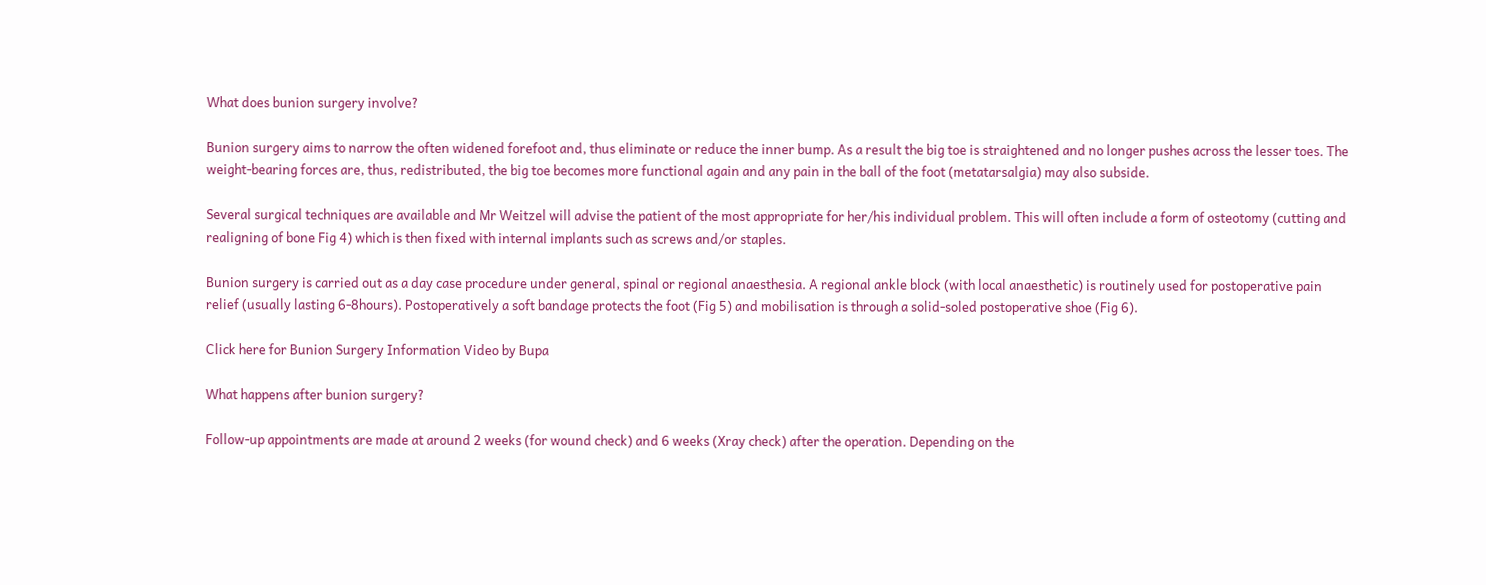What does bunion surgery involve?

Bunion surgery aims to narrow the often widened forefoot and, thus eliminate or reduce the inner bump. As a result the big toe is straightened and no longer pushes across the lesser toes. The weight-bearing forces are, thus, redistributed, the big toe becomes more functional again and any pain in the ball of the foot (metatarsalgia) may also subside.

Several surgical techniques are available and Mr Weitzel will advise the patient of the most appropriate for her/his individual problem. This will often include a form of osteotomy (cutting and realigning of bone Fig 4) which is then fixed with internal implants such as screws and/or staples.

Bunion surgery is carried out as a day case procedure under general, spinal or regional anaesthesia. A regional ankle block (with local anaesthetic) is routinely used for postoperative pain relief (usually lasting 6-8hours). Postoperatively a soft bandage protects the foot (Fig 5) and mobilisation is through a solid-soled postoperative shoe (Fig 6).

Click here for Bunion Surgery Information Video by Bupa

What happens after bunion surgery?

Follow-up appointments are made at around 2 weeks (for wound check) and 6 weeks (Xray check) after the operation. Depending on the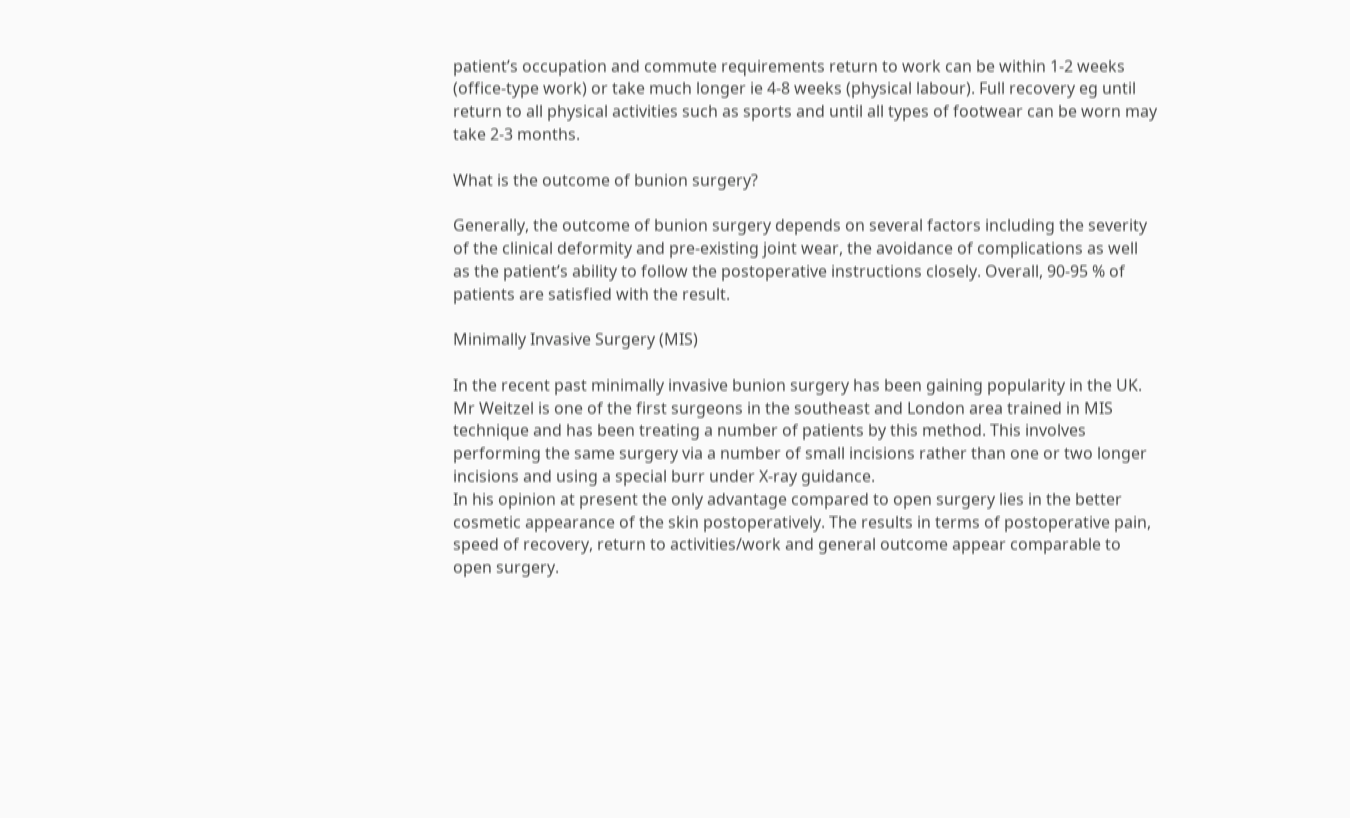patient’s occupation and commute requirements return to work can be within 1-2 weeks (office-type work) or take much longer ie 4-8 weeks (physical labour). Full recovery eg until return to all physical activities such as sports and until all types of footwear can be worn may take 2-3 months.

What is the outcome of bunion surgery?

Generally, the outcome of bunion surgery depends on several factors including the severity of the clinical deformity and pre-existing joint wear, the avoidance of complications as well as the patient’s ability to follow the postoperative instructions closely. Overall, 90-95 % of patients are satisfied with the result.

Minimally Invasive Surgery (MIS)

In the recent past minimally invasive bunion surgery has been gaining popularity in the UK. Mr Weitzel is one of the first surgeons in the southeast and London area trained in MIS technique and has been treating a number of patients by this method. This involves performing the same surgery via a number of small incisions rather than one or two longer incisions and using a special burr under X-ray guidance.
In his opinion at present the only advantage compared to open surgery lies in the better cosmetic appearance of the skin postoperatively. The results in terms of postoperative pain, speed of recovery, return to activities/work and general outcome appear comparable to open surgery.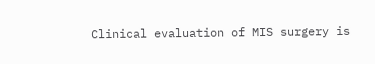Clinical evaluation of MIS surgery is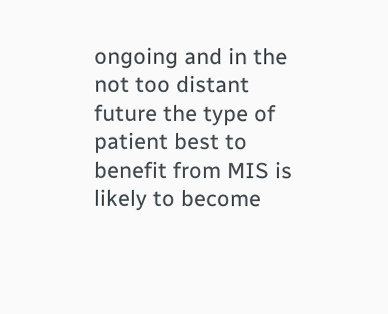ongoing and in the not too distant future the type of patient best to benefit from MIS is likely to become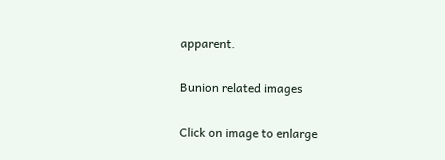apparent.

Bunion related images

Click on image to enlarge